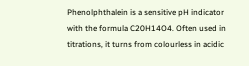Phenolphthalein is a sensitive pH indicator with the formula C20H14O4. Often used in titrations, it turns from colourless in acidic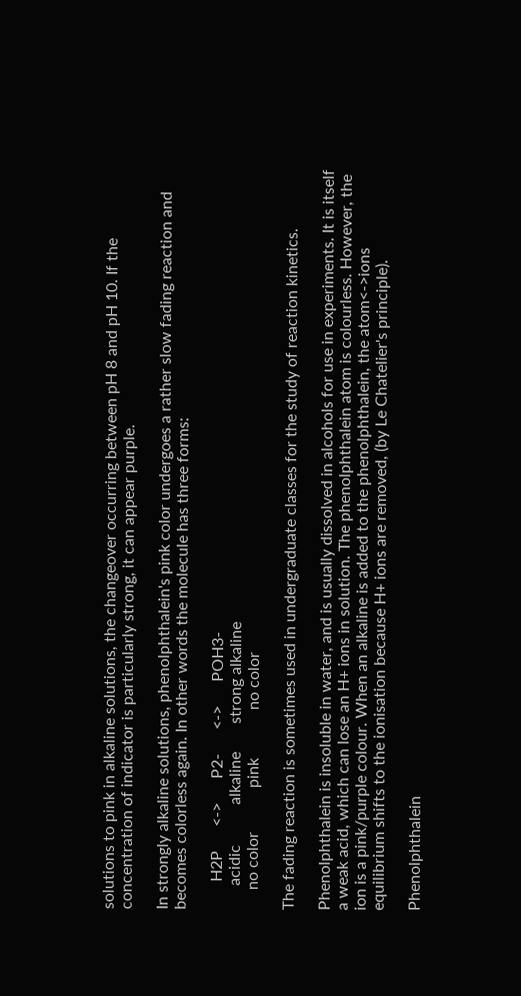solutions to pink in alkaline solutions, the changeover occurring between pH 8 and pH 10. If the concentration of indicator is particularly strong, it can appear purple.

In strongly alkaline solutions, phenolphthalein's pink color undergoes a rather slow fading reaction and becomes colorless again. In other words the molecule has three forms:

       H2P      <->      P2-      <->      POH3-
      acidic          alkaline       strong alkaline
     no color           pink            no color

The fading reaction is sometimes used in undergraduate classes for the study of reaction kinetics.

Phenolphthalein is insoluble in water, and is usually dissolved in alcohols for use in experiments. It is itself a weak acid, which can lose an H+ ions in solution. The phenolphthalein atom is colourless. However, the ion is a pink/purple colour. When an alkaline is added to the phenolphthalein, the atom<->ions equilibrium shifts to the ionisation because H+ ions are removed, (by Le Chatelier's principle).

Phenolphthalein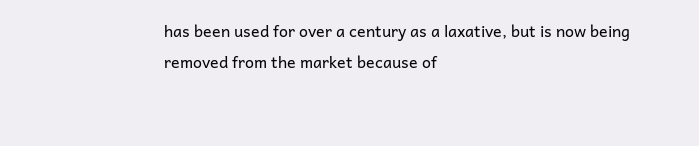has been used for over a century as a laxative, but is now being removed from the market because of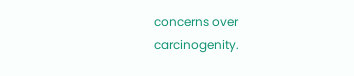concerns over carcinogenity.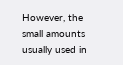However, the small amounts usually used in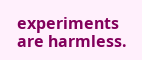experiments are harmless.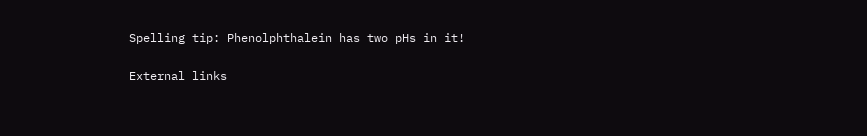Spelling tip: Phenolphthalein has two pHs in it!

External links